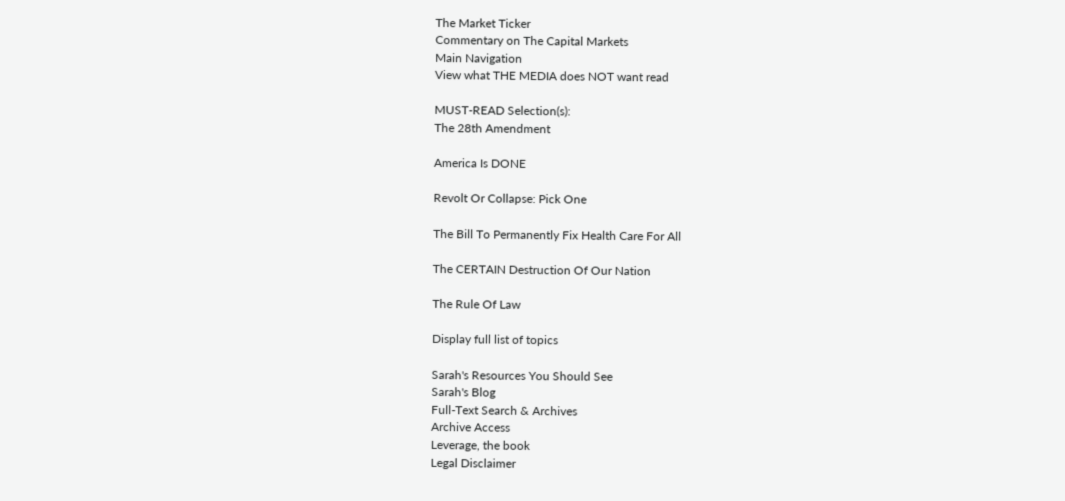The Market Ticker
Commentary on The Capital Markets
Main Navigation
View what THE MEDIA does NOT want read

MUST-READ Selection(s):
The 28th Amendment

America Is DONE

Revolt Or Collapse: Pick One

The Bill To Permanently Fix Health Care For All

The CERTAIN Destruction Of Our Nation

The Rule Of Law

Display full list of topics

Sarah's Resources You Should See
Sarah's Blog
Full-Text Search & Archives
Archive Access
Leverage, the book
Legal Disclaimer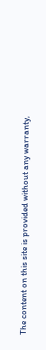The content on this site is provided without any warranty,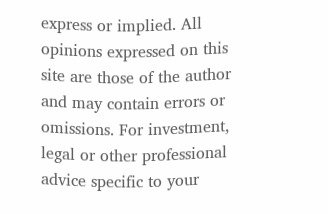express or implied. All opinions expressed on this site are those of the author and may contain errors or omissions. For investment, legal or other professional advice specific to your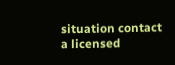situation contact a licensed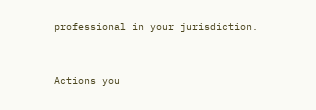professional in your jurisdiction.


Actions you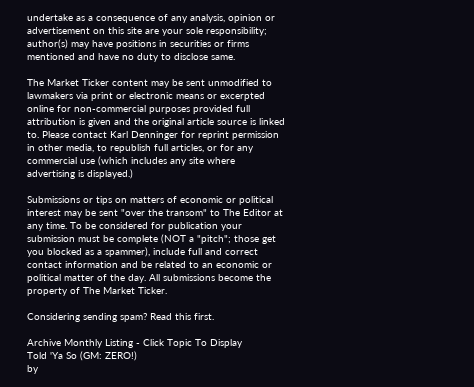undertake as a consequence of any analysis, opinion or advertisement on this site are your sole responsibility; author(s) may have positions in securities or firms mentioned and have no duty to disclose same.

The Market Ticker content may be sent unmodified to lawmakers via print or electronic means or excerpted online for non-commercial purposes provided full attribution is given and the original article source is linked to. Please contact Karl Denninger for reprint permission in other media, to republish full articles, or for any commercial use (which includes any site where advertising is displayed.)

Submissions or tips on matters of economic or political interest may be sent "over the transom" to The Editor at any time. To be considered for publication your submission must be complete (NOT a "pitch"; those get you blocked as a spammer), include full and correct contact information and be related to an economic or political matter of the day. All submissions become the property of The Market Ticker.

Considering sending spam? Read this first.

Archive Monthly Listing - Click Topic To Display
Told 'Ya So (GM: ZERO!)
by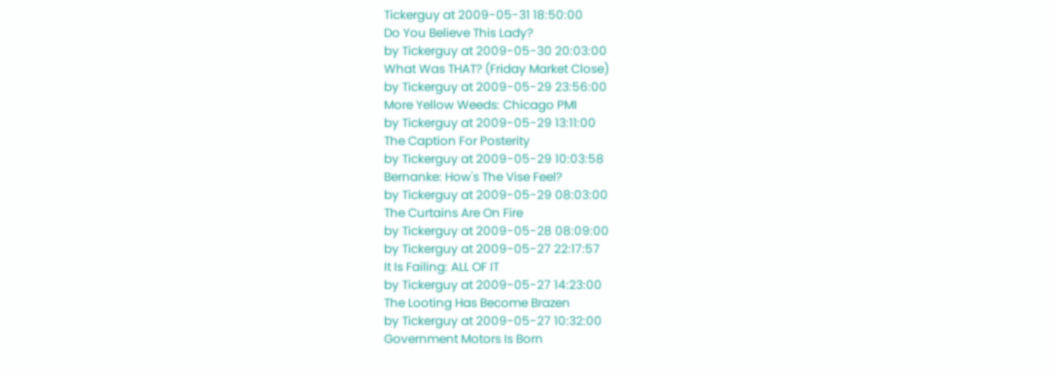Tickerguy at 2009-05-31 18:50:00
Do You Believe This Lady?
by Tickerguy at 2009-05-30 20:03:00
What Was THAT? (Friday Market Close)
by Tickerguy at 2009-05-29 23:56:00
More Yellow Weeds: Chicago PMI
by Tickerguy at 2009-05-29 13:11:00
The Caption For Posterity
by Tickerguy at 2009-05-29 10:03:58
Bernanke: How's The Vise Feel?
by Tickerguy at 2009-05-29 08:03:00
The Curtains Are On Fire
by Tickerguy at 2009-05-28 08:09:00
by Tickerguy at 2009-05-27 22:17:57
It Is Failing: ALL OF IT
by Tickerguy at 2009-05-27 14:23:00
The Looting Has Become Brazen
by Tickerguy at 2009-05-27 10:32:00
Government Motors Is Born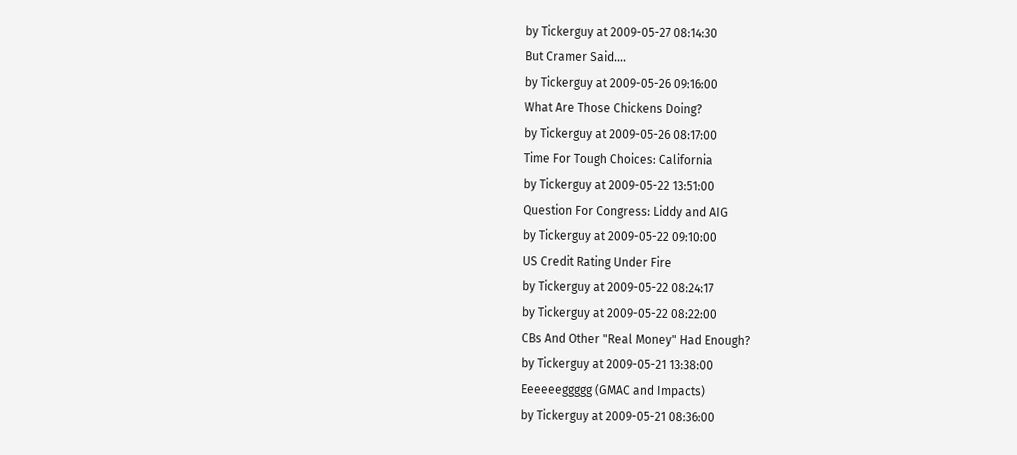by Tickerguy at 2009-05-27 08:14:30
But Cramer Said....
by Tickerguy at 2009-05-26 09:16:00
What Are Those Chickens Doing?
by Tickerguy at 2009-05-26 08:17:00
Time For Tough Choices: California
by Tickerguy at 2009-05-22 13:51:00
Question For Congress: Liddy and AIG
by Tickerguy at 2009-05-22 09:10:00
US Credit Rating Under Fire
by Tickerguy at 2009-05-22 08:24:17
by Tickerguy at 2009-05-22 08:22:00
CBs And Other "Real Money" Had Enough?
by Tickerguy at 2009-05-21 13:38:00
Eeeeeeggggg (GMAC and Impacts)
by Tickerguy at 2009-05-21 08:36:00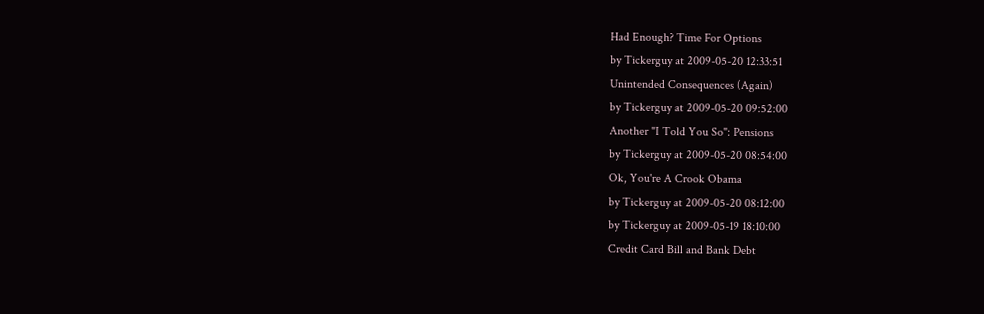Had Enough? Time For Options
by Tickerguy at 2009-05-20 12:33:51
Unintended Consequences (Again)
by Tickerguy at 2009-05-20 09:52:00
Another "I Told You So": Pensions
by Tickerguy at 2009-05-20 08:54:00
Ok, You're A Crook Obama
by Tickerguy at 2009-05-20 08:12:00
by Tickerguy at 2009-05-19 18:10:00
Credit Card Bill and Bank Debt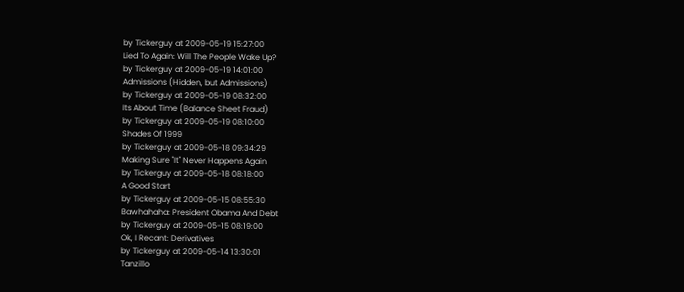by Tickerguy at 2009-05-19 15:27:00
Lied To Again: Will The People Wake Up?
by Tickerguy at 2009-05-19 14:01:00
Admissions (Hidden, but Admissions)
by Tickerguy at 2009-05-19 08:32:00
Its About Time (Balance Sheet Fraud)
by Tickerguy at 2009-05-19 08:10:00
Shades Of 1999
by Tickerguy at 2009-05-18 09:34:29
Making Sure "It" Never Happens Again
by Tickerguy at 2009-05-18 08:18:00
A Good Start
by Tickerguy at 2009-05-15 08:55:30
Bawhahaha: President Obama And Debt
by Tickerguy at 2009-05-15 08:19:00
Ok, I Recant: Derivatives
by Tickerguy at 2009-05-14 13:30:01
Tanzillo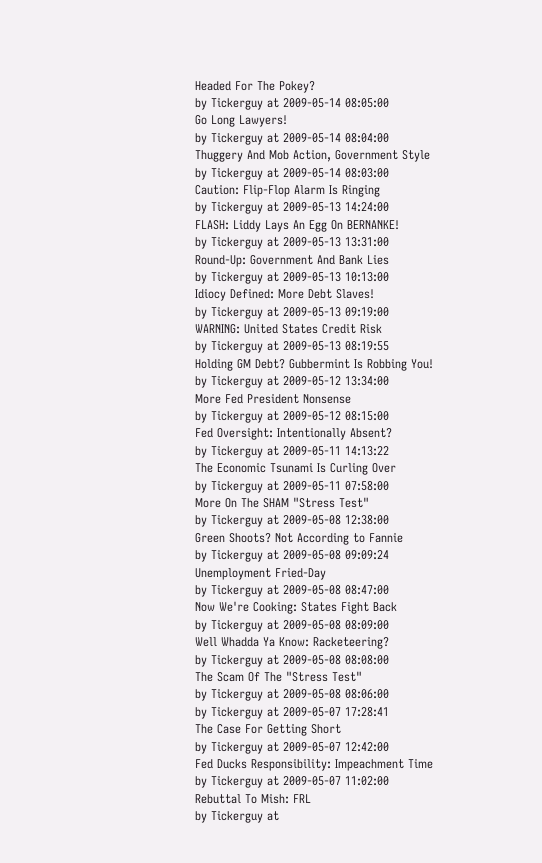Headed For The Pokey?
by Tickerguy at 2009-05-14 08:05:00
Go Long Lawyers!
by Tickerguy at 2009-05-14 08:04:00
Thuggery And Mob Action, Government Style
by Tickerguy at 2009-05-14 08:03:00
Caution: Flip-Flop Alarm Is Ringing
by Tickerguy at 2009-05-13 14:24:00
FLASH: Liddy Lays An Egg On BERNANKE!
by Tickerguy at 2009-05-13 13:31:00
Round-Up: Government And Bank Lies
by Tickerguy at 2009-05-13 10:13:00
Idiocy Defined: More Debt Slaves!
by Tickerguy at 2009-05-13 09:19:00
WARNING: United States Credit Risk
by Tickerguy at 2009-05-13 08:19:55
Holding GM Debt? Gubbermint Is Robbing You!
by Tickerguy at 2009-05-12 13:34:00
More Fed President Nonsense
by Tickerguy at 2009-05-12 08:15:00
Fed Oversight: Intentionally Absent?
by Tickerguy at 2009-05-11 14:13:22
The Economic Tsunami Is Curling Over
by Tickerguy at 2009-05-11 07:58:00
More On The SHAM "Stress Test"
by Tickerguy at 2009-05-08 12:38:00
Green Shoots? Not According to Fannie
by Tickerguy at 2009-05-08 09:09:24
Unemployment Fried-Day
by Tickerguy at 2009-05-08 08:47:00
Now We're Cooking: States Fight Back
by Tickerguy at 2009-05-08 08:09:00
Well Whadda Ya Know: Racketeering?
by Tickerguy at 2009-05-08 08:08:00
The Scam Of The "Stress Test"
by Tickerguy at 2009-05-08 08:06:00
by Tickerguy at 2009-05-07 17:28:41
The Case For Getting Short
by Tickerguy at 2009-05-07 12:42:00
Fed Ducks Responsibility: Impeachment Time
by Tickerguy at 2009-05-07 11:02:00
Rebuttal To Mish: FRL
by Tickerguy at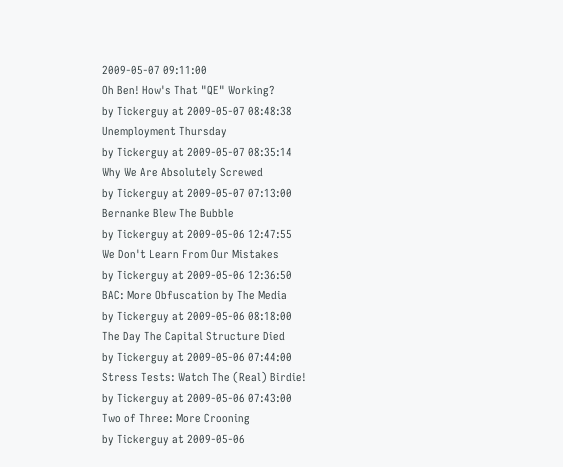2009-05-07 09:11:00
Oh Ben! How's That "QE" Working?
by Tickerguy at 2009-05-07 08:48:38
Unemployment Thursday
by Tickerguy at 2009-05-07 08:35:14
Why We Are Absolutely Screwed
by Tickerguy at 2009-05-07 07:13:00
Bernanke Blew The Bubble
by Tickerguy at 2009-05-06 12:47:55
We Don't Learn From Our Mistakes
by Tickerguy at 2009-05-06 12:36:50
BAC: More Obfuscation by The Media
by Tickerguy at 2009-05-06 08:18:00
The Day The Capital Structure Died
by Tickerguy at 2009-05-06 07:44:00
Stress Tests: Watch The (Real) Birdie!
by Tickerguy at 2009-05-06 07:43:00
Two of Three: More Crooning
by Tickerguy at 2009-05-06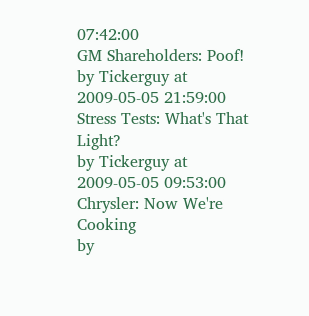07:42:00
GM Shareholders: Poof!
by Tickerguy at 2009-05-05 21:59:00
Stress Tests: What's That Light?
by Tickerguy at 2009-05-05 09:53:00
Chrysler: Now We're Cooking
by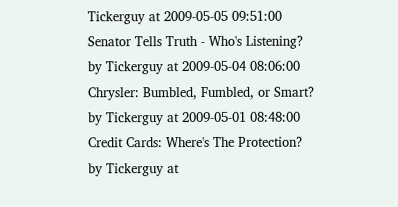Tickerguy at 2009-05-05 09:51:00
Senator Tells Truth - Who's Listening?
by Tickerguy at 2009-05-04 08:06:00
Chrysler: Bumbled, Fumbled, or Smart?
by Tickerguy at 2009-05-01 08:48:00
Credit Cards: Where's The Protection?
by Tickerguy at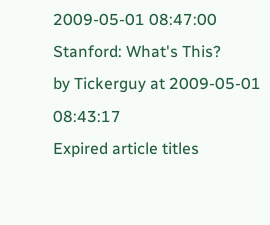2009-05-01 08:47:00
Stanford: What's This?
by Tickerguy at 2009-05-01 08:43:17
Expired article titles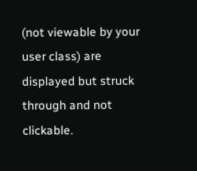(not viewable by your user class) are displayed but struck through and not clickable.